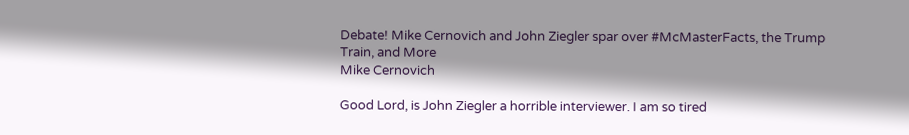Debate! Mike Cernovich and John Ziegler spar over #McMasterFacts, the Trump Train, and More
Mike Cernovich

Good Lord, is John Ziegler a horrible interviewer. I am so tired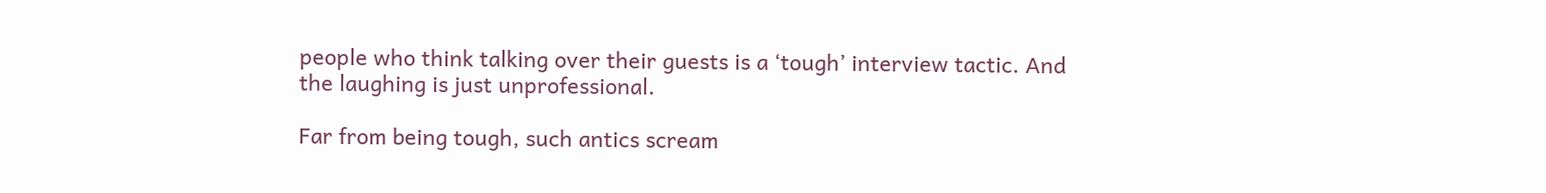people who think talking over their guests is a ‘tough’ interview tactic. And the laughing is just unprofessional.

Far from being tough, such antics scream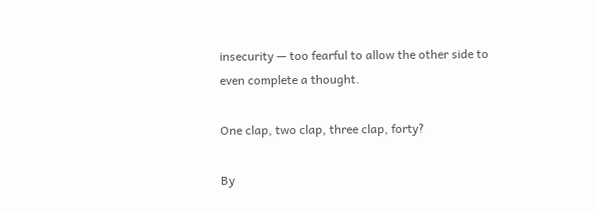insecurity — too fearful to allow the other side to even complete a thought.

One clap, two clap, three clap, forty?

By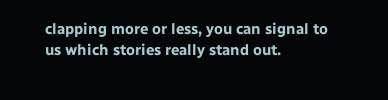clapping more or less, you can signal to us which stories really stand out.